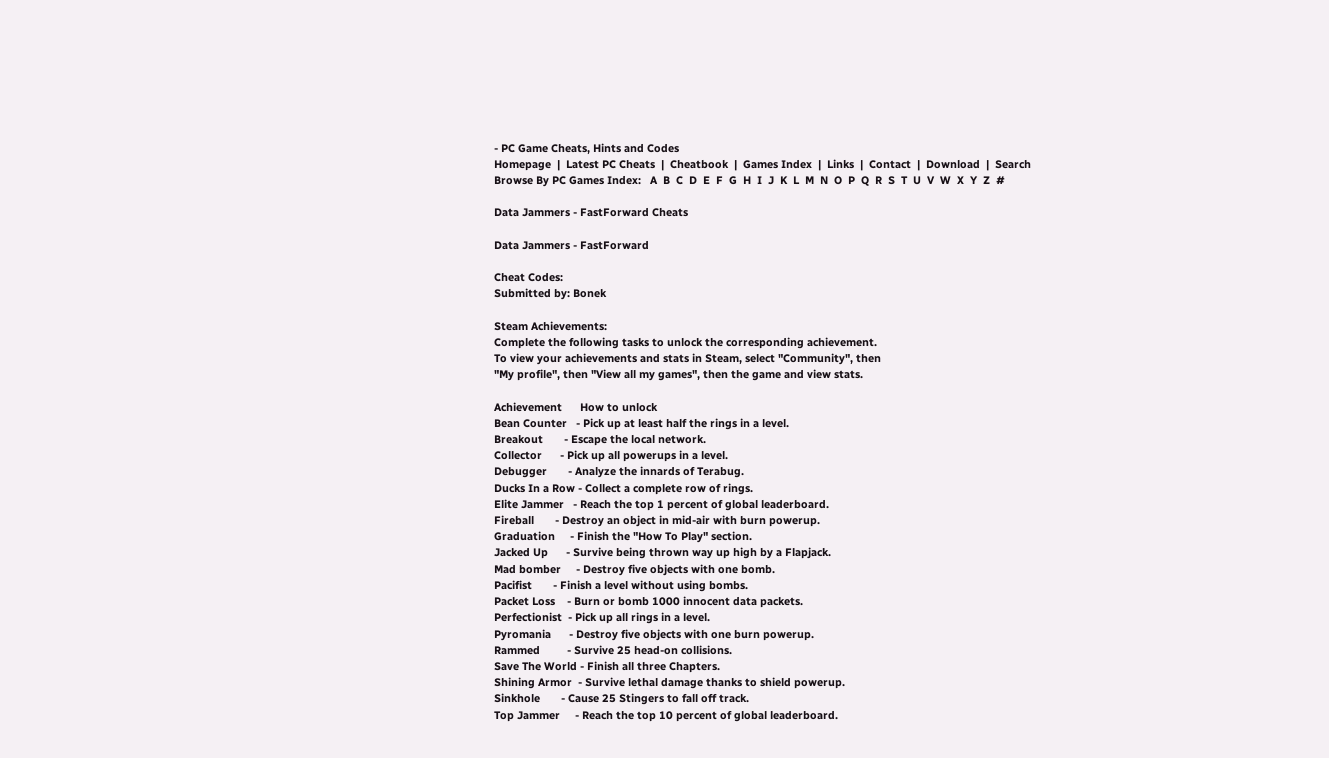- PC Game Cheats, Hints and Codes
Homepage  |  Latest PC Cheats  |  Cheatbook  |  Games Index  |  Links  |  Contact  |  Download  |  Search
Browse By PC Games Index:   A  B  C  D  E  F  G  H  I  J  K  L  M  N  O  P  Q  R  S  T  U  V  W  X  Y  Z  #

Data Jammers - FastForward Cheats

Data Jammers - FastForward

Cheat Codes:
Submitted by: Bonek

Steam Achievements:
Complete the following tasks to unlock the corresponding achievement.
To view your achievements and stats in Steam, select "Community", then
"My profile", then "View all my games", then the game and view stats.

Achievement      How to unlock
Bean Counter   - Pick up at least half the rings in a level.
Breakout       - Escape the local network.
Collector      - Pick up all powerups in a level.
Debugger       - Analyze the innards of Terabug.
Ducks In a Row - Collect a complete row of rings.
Elite Jammer   - Reach the top 1 percent of global leaderboard.
Fireball       - Destroy an object in mid-air with burn powerup.
Graduation     - Finish the "How To Play" section.
Jacked Up      - Survive being thrown way up high by a Flapjack.
Mad bomber     - Destroy five objects with one bomb.
Pacifist       - Finish a level without using bombs.
Packet Loss    - Burn or bomb 1000 innocent data packets.
Perfectionist  - Pick up all rings in a level.
Pyromania      - Destroy five objects with one burn powerup.
Rammed         - Survive 25 head-on collisions.
Save The World - Finish all three Chapters.
Shining Armor  - Survive lethal damage thanks to shield powerup.
Sinkhole       - Cause 25 Stingers to fall off track.
Top Jammer     - Reach the top 10 percent of global leaderboard.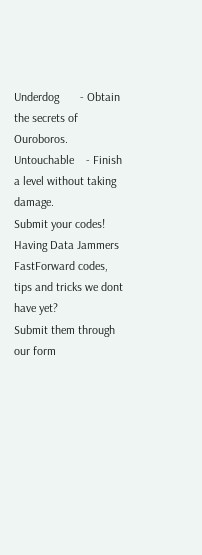Underdog       - Obtain the secrets of Ouroboros.
Untouchable    - Finish a level without taking damage.
Submit your codes!
Having Data Jammers FastForward codes, tips and tricks we dont have yet?
Submit them through our form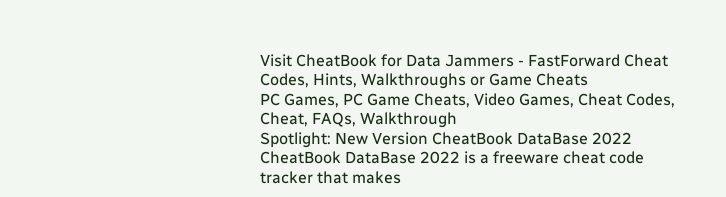Visit CheatBook for Data Jammers - FastForward Cheat Codes, Hints, Walkthroughs or Game Cheats
PC Games, PC Game Cheats, Video Games, Cheat Codes, Cheat, FAQs, Walkthrough
Spotlight: New Version CheatBook DataBase 2022
CheatBook DataBase 2022 is a freeware cheat code tracker that makes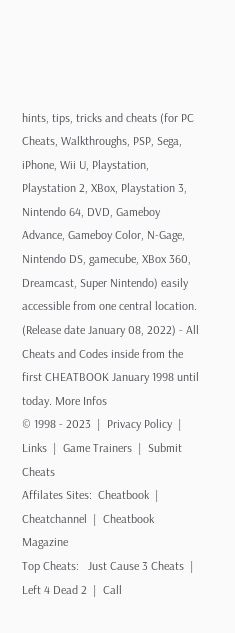hints, tips, tricks and cheats (for PC Cheats, Walkthroughs, PSP, Sega, iPhone, Wii U, Playstation, Playstation 2, XBox, Playstation 3, Nintendo 64, DVD, Gameboy Advance, Gameboy Color, N-Gage, Nintendo DS, gamecube, XBox 360, Dreamcast, Super Nintendo) easily accessible from one central location. (Release date January 08, 2022) - All Cheats and Codes inside from the first CHEATBOOK January 1998 until today. More Infos
© 1998 - 2023  |  Privacy Policy  |  Links  |  Game Trainers  |  Submit Cheats
Affilates Sites:  Cheatbook  |  Cheatchannel  |  Cheatbook Magazine
Top Cheats:   Just Cause 3 Cheats  |  Left 4 Dead 2  |  Call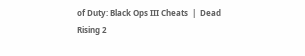of Duty: Black Ops III Cheats  |  Dead Rising 2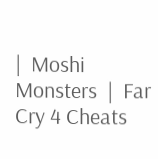|  Moshi Monsters  |  Far Cry 4 Cheats